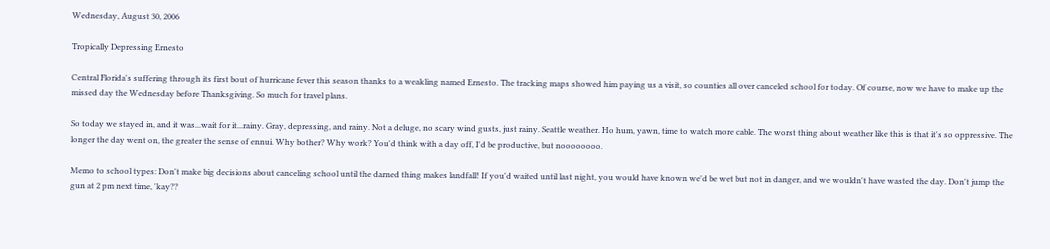Wednesday, August 30, 2006

Tropically Depressing Ernesto

Central Florida's suffering through its first bout of hurricane fever this season thanks to a weakling named Ernesto. The tracking maps showed him paying us a visit, so counties all over canceled school for today. Of course, now we have to make up the missed day the Wednesday before Thanksgiving. So much for travel plans.

So today we stayed in, and it was...wait for it...rainy. Gray, depressing, and rainy. Not a deluge, no scary wind gusts, just rainy. Seattle weather. Ho hum, yawn, time to watch more cable. The worst thing about weather like this is that it's so oppressive. The longer the day went on, the greater the sense of ennui. Why bother? Why work? You'd think with a day off, I'd be productive, but noooooooo.

Memo to school types: Don't make big decisions about canceling school until the darned thing makes landfall! If you'd waited until last night, you would have known we'd be wet but not in danger, and we wouldn't have wasted the day. Don't jump the gun at 2 pm next time, 'kay??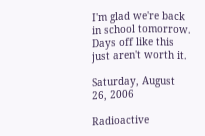I'm glad we're back in school tomorrow. Days off like this just aren't worth it.

Saturday, August 26, 2006

Radioactive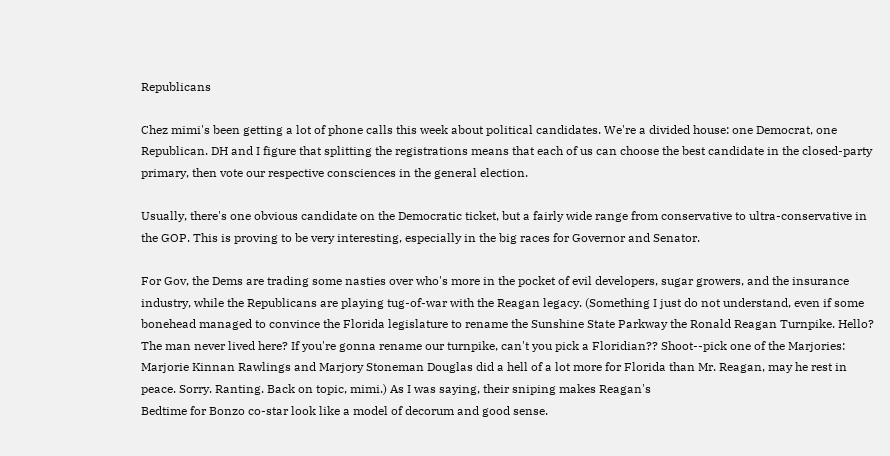Republicans

Chez mimi's been getting a lot of phone calls this week about political candidates. We're a divided house: one Democrat, one Republican. DH and I figure that splitting the registrations means that each of us can choose the best candidate in the closed-party primary, then vote our respective consciences in the general election.

Usually, there's one obvious candidate on the Democratic ticket, but a fairly wide range from conservative to ultra-conservative in the GOP. This is proving to be very interesting, especially in the big races for Governor and Senator.

For Gov, the Dems are trading some nasties over who's more in the pocket of evil developers, sugar growers, and the insurance industry, while the Republicans are playing tug-of-war with the Reagan legacy. (Something I just do not understand, even if some bonehead managed to convince the Florida legislature to rename the Sunshine State Parkway the Ronald Reagan Turnpike. Hello? The man never lived here? If you're gonna rename our turnpike, can't you pick a Floridian?? Shoot--pick one of the Marjories: Marjorie Kinnan Rawlings and Marjory Stoneman Douglas did a hell of a lot more for Florida than Mr. Reagan, may he rest in peace. Sorry. Ranting. Back on topic, mimi.) As I was saying, their sniping makes Reagan's
Bedtime for Bonzo co-star look like a model of decorum and good sense.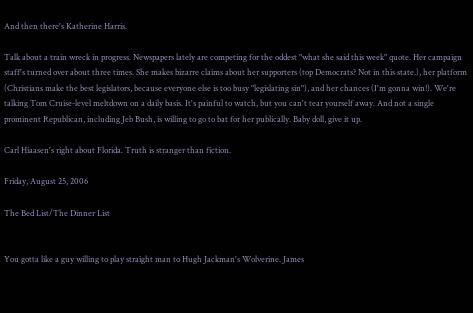And then there's Katherine Harris.

Talk about a train wreck in progress. Newspapers lately are competing for the oddest "what she said this week" quote. Her campaign staff's turned over about three times. She makes bizarre claims about her supporters (top Democrats? Not in this state.), her platform (Christians make the best legislators, because everyone else is too busy "legislating sin"), and her chances (I'm gonna win!). We're talking Tom Cruise-level meltdown on a daily basis. It's painful to watch, but you can't tear yourself away. And not a single prominent Republican, including Jeb Bush, is willing to go to bat for her publically. Baby doll, give it up.

Carl Hiaasen's right about Florida. Truth is stranger than fiction.

Friday, August 25, 2006

The Bed List/The Dinner List


You gotta like a guy willing to play straight man to Hugh Jackman's Wolverine. James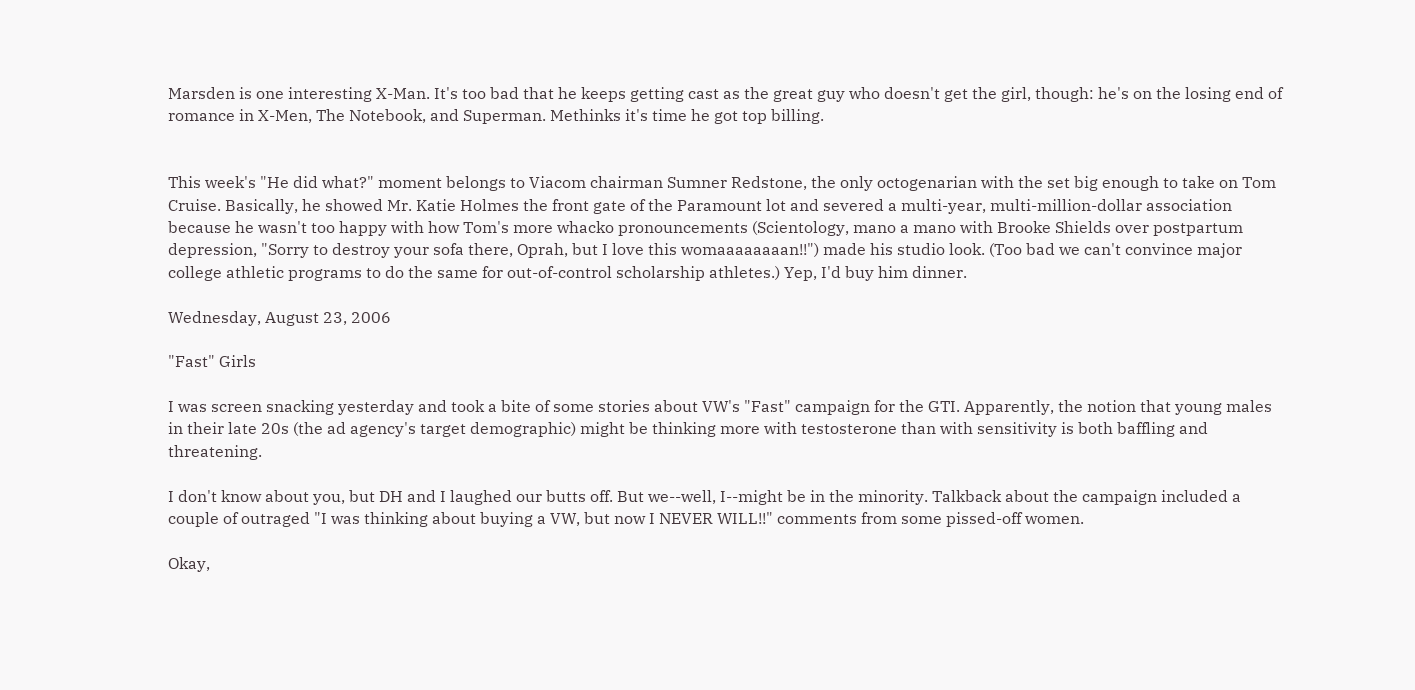Marsden is one interesting X-Man. It's too bad that he keeps getting cast as the great guy who doesn't get the girl, though: he's on the losing end of romance in X-Men, The Notebook, and Superman. Methinks it's time he got top billing.


This week's "He did what?" moment belongs to Viacom chairman Sumner Redstone, the only octogenarian with the set big enough to take on Tom Cruise. Basically, he showed Mr. Katie Holmes the front gate of the Paramount lot and severed a multi-year, multi-million-dollar association because he wasn't too happy with how Tom's more whacko pronouncements (Scientology, mano a mano with Brooke Shields over postpartum depression, "Sorry to destroy your sofa there, Oprah, but I love this womaaaaaaaan!!") made his studio look. (Too bad we can't convince major college athletic programs to do the same for out-of-control scholarship athletes.) Yep, I'd buy him dinner.

Wednesday, August 23, 2006

"Fast" Girls

I was screen snacking yesterday and took a bite of some stories about VW's "Fast" campaign for the GTI. Apparently, the notion that young males in their late 20s (the ad agency's target demographic) might be thinking more with testosterone than with sensitivity is both baffling and threatening.

I don't know about you, but DH and I laughed our butts off. But we--well, I--might be in the minority. Talkback about the campaign included a couple of outraged "I was thinking about buying a VW, but now I NEVER WILL!!" comments from some pissed-off women.

Okay,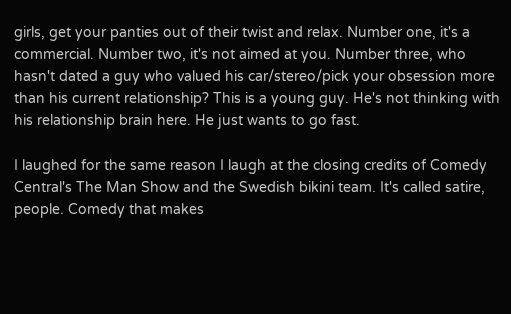girls, get your panties out of their twist and relax. Number one, it's a commercial. Number two, it's not aimed at you. Number three, who hasn't dated a guy who valued his car/stereo/pick your obsession more than his current relationship? This is a young guy. He's not thinking with his relationship brain here. He just wants to go fast.

I laughed for the same reason I laugh at the closing credits of Comedy Central's The Man Show and the Swedish bikini team. It's called satire, people. Comedy that makes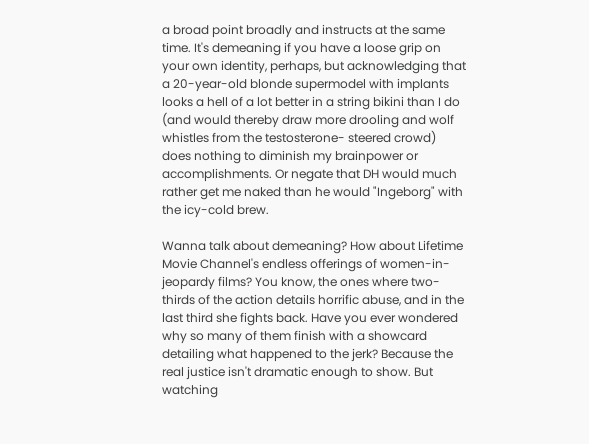a broad point broadly and instructs at the same time. It's demeaning if you have a loose grip on your own identity, perhaps, but acknowledging that a 20-year-old blonde supermodel with implants looks a hell of a lot better in a string bikini than I do (and would thereby draw more drooling and wolf whistles from the testosterone- steered crowd) does nothing to diminish my brainpower or accomplishments. Or negate that DH would much rather get me naked than he would "Ingeborg" with the icy-cold brew.

Wanna talk about demeaning? How about Lifetime Movie Channel's endless offerings of women-in-jeopardy films? You know, the ones where two-thirds of the action details horrific abuse, and in the last third she fights back. Have you ever wondered why so many of them finish with a showcard detailing what happened to the jerk? Because the real justice isn't dramatic enough to show. But watching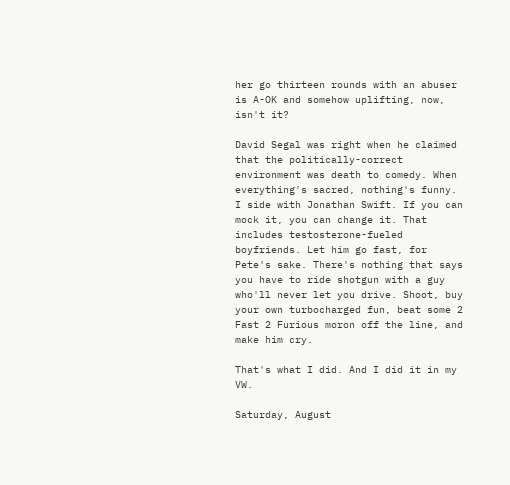her go thirteen rounds with an abuser is A-OK and somehow uplifting, now, isn't it?

David Segal was right when he claimed that the politically-correct environment was death to comedy. When everything's sacred, nothing's funny. I side with Jonathan Swift. If you can mock it, you can change it. That includes testosterone-fueled boyfriends. Let him go fast, for Pete's sake. There's nothing that says you have to ride shotgun with a guy who'll never let you drive. Shoot, buy your own turbocharged fun, beat some 2 Fast 2 Furious moron off the line, and make him cry.

That's what I did. And I did it in my VW.

Saturday, August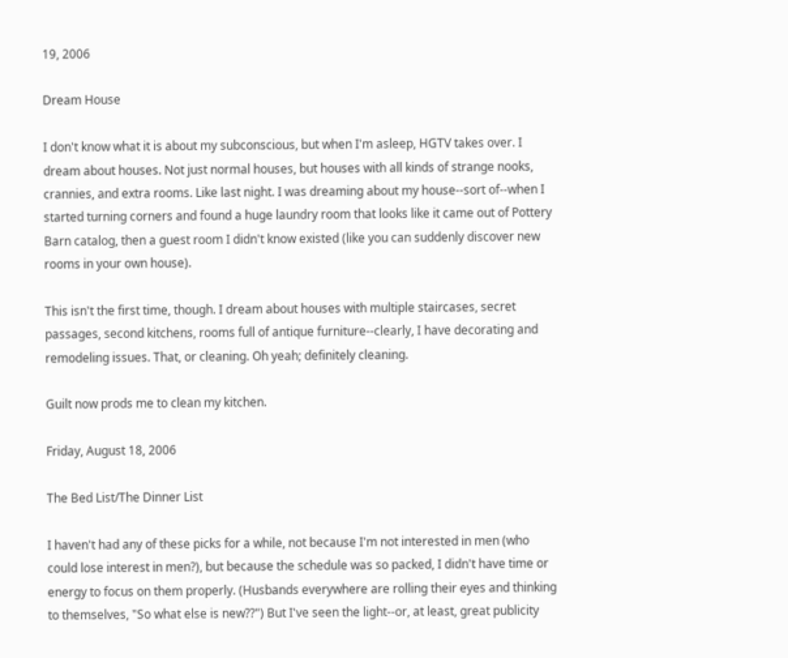19, 2006

Dream House

I don't know what it is about my subconscious, but when I'm asleep, HGTV takes over. I dream about houses. Not just normal houses, but houses with all kinds of strange nooks, crannies, and extra rooms. Like last night. I was dreaming about my house--sort of--when I started turning corners and found a huge laundry room that looks like it came out of Pottery Barn catalog, then a guest room I didn't know existed (like you can suddenly discover new rooms in your own house).

This isn't the first time, though. I dream about houses with multiple staircases, secret passages, second kitchens, rooms full of antique furniture--clearly, I have decorating and remodeling issues. That, or cleaning. Oh yeah; definitely cleaning.

Guilt now prods me to clean my kitchen.

Friday, August 18, 2006

The Bed List/The Dinner List

I haven't had any of these picks for a while, not because I'm not interested in men (who could lose interest in men?), but because the schedule was so packed, I didn't have time or energy to focus on them properly. (Husbands everywhere are rolling their eyes and thinking to themselves, "So what else is new??") But I've seen the light--or, at least, great publicity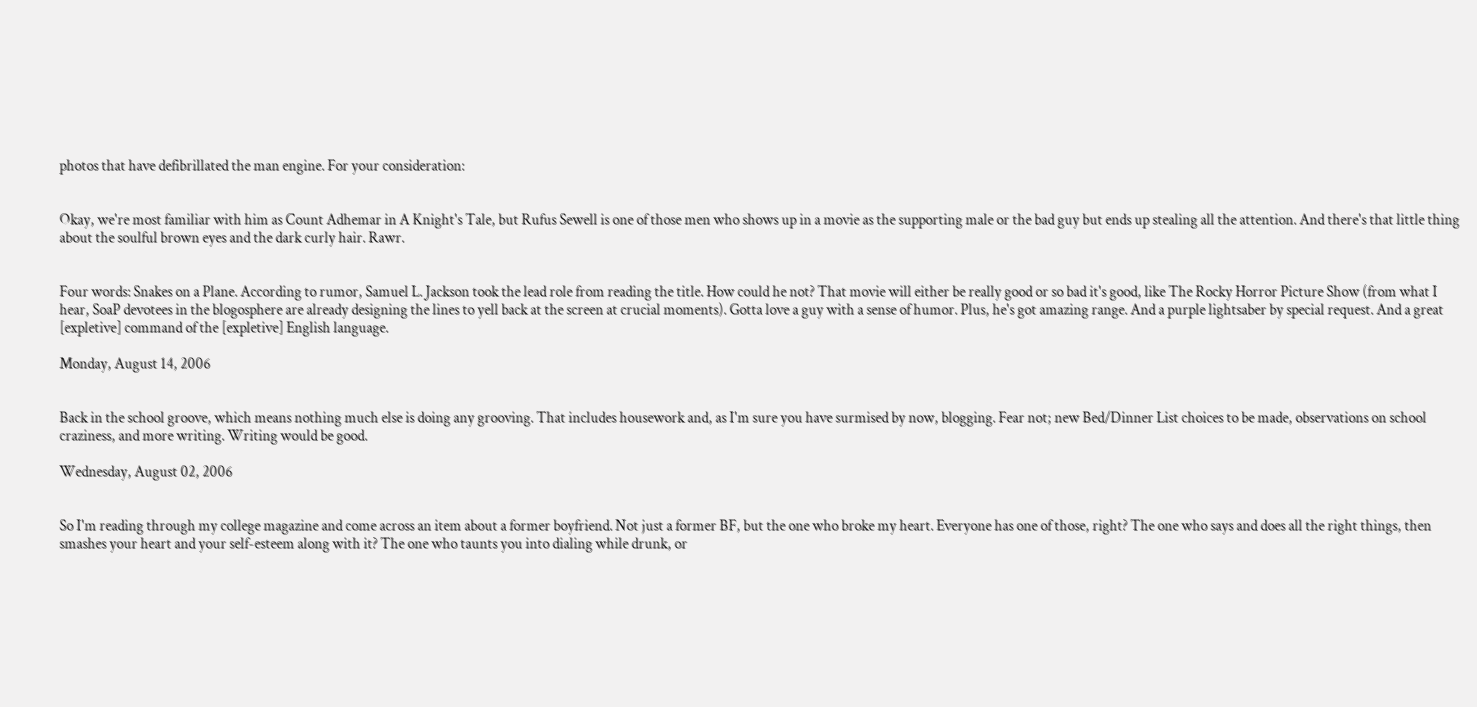photos that have defibrillated the man engine. For your consideration:


Okay, we're most familiar with him as Count Adhemar in A Knight's Tale, but Rufus Sewell is one of those men who shows up in a movie as the supporting male or the bad guy but ends up stealing all the attention. And there's that little thing about the soulful brown eyes and the dark curly hair. Rawr.


Four words: Snakes on a Plane. According to rumor, Samuel L. Jackson took the lead role from reading the title. How could he not? That movie will either be really good or so bad it's good, like The Rocky Horror Picture Show (from what I hear, SoaP devotees in the blogosphere are already designing the lines to yell back at the screen at crucial moments). Gotta love a guy with a sense of humor. Plus, he's got amazing range. And a purple lightsaber by special request. And a great [expletive] command of the [expletive] English language.

Monday, August 14, 2006


Back in the school groove, which means nothing much else is doing any grooving. That includes housework and, as I'm sure you have surmised by now, blogging. Fear not; new Bed/Dinner List choices to be made, observations on school craziness, and more writing. Writing would be good.

Wednesday, August 02, 2006


So I'm reading through my college magazine and come across an item about a former boyfriend. Not just a former BF, but the one who broke my heart. Everyone has one of those, right? The one who says and does all the right things, then smashes your heart and your self-esteem along with it? The one who taunts you into dialing while drunk, or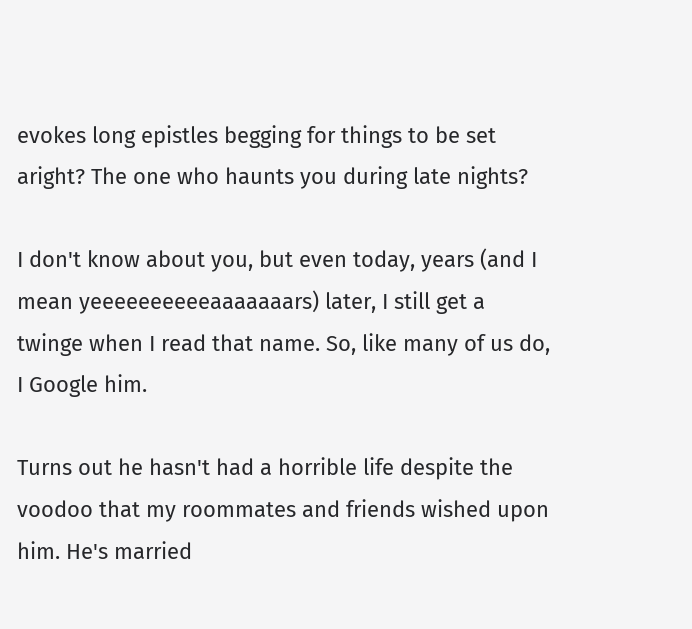evokes long epistles begging for things to be set aright? The one who haunts you during late nights?

I don't know about you, but even today, years (and I mean yeeeeeeeeeeaaaaaaars) later, I still get a twinge when I read that name. So, like many of us do, I Google him.

Turns out he hasn't had a horrible life despite the voodoo that my roommates and friends wished upon him. He's married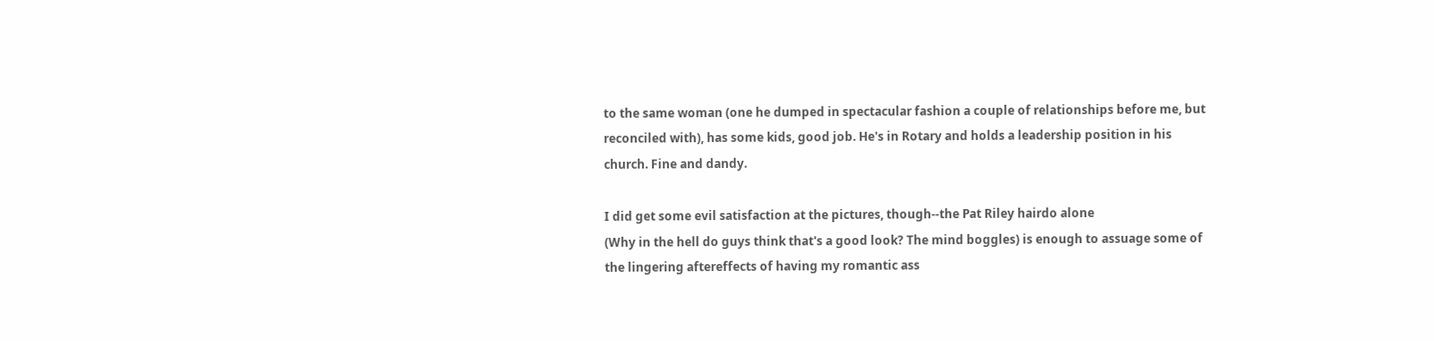to the same woman (one he dumped in spectacular fashion a couple of relationships before me, but reconciled with), has some kids, good job. He's in Rotary and holds a leadership position in his church. Fine and dandy.

I did get some evil satisfaction at the pictures, though--the Pat Riley hairdo alone
(Why in the hell do guys think that's a good look? The mind boggles) is enough to assuage some of the lingering aftereffects of having my romantic ass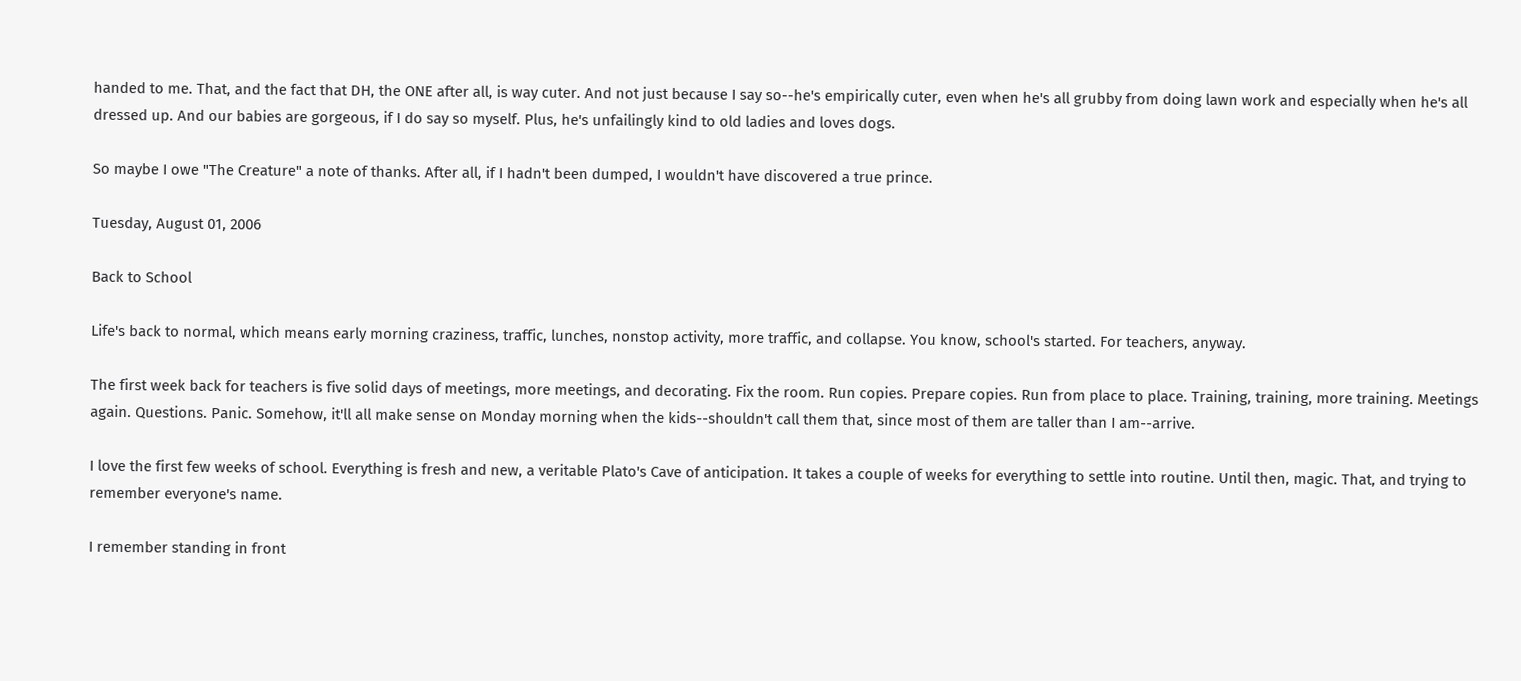handed to me. That, and the fact that DH, the ONE after all, is way cuter. And not just because I say so--he's empirically cuter, even when he's all grubby from doing lawn work and especially when he's all dressed up. And our babies are gorgeous, if I do say so myself. Plus, he's unfailingly kind to old ladies and loves dogs.

So maybe I owe "The Creature" a note of thanks. After all, if I hadn't been dumped, I wouldn't have discovered a true prince.

Tuesday, August 01, 2006

Back to School

Life's back to normal, which means early morning craziness, traffic, lunches, nonstop activity, more traffic, and collapse. You know, school's started. For teachers, anyway.

The first week back for teachers is five solid days of meetings, more meetings, and decorating. Fix the room. Run copies. Prepare copies. Run from place to place. Training, training, more training. Meetings again. Questions. Panic. Somehow, it'll all make sense on Monday morning when the kids--shouldn't call them that, since most of them are taller than I am--arrive.

I love the first few weeks of school. Everything is fresh and new, a veritable Plato's Cave of anticipation. It takes a couple of weeks for everything to settle into routine. Until then, magic. That, and trying to remember everyone's name.

I remember standing in front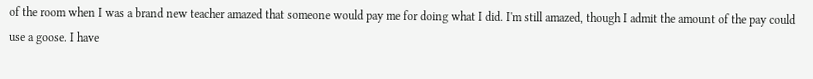of the room when I was a brand new teacher amazed that someone would pay me for doing what I did. I'm still amazed, though I admit the amount of the pay could use a goose. I have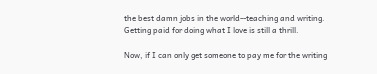the best damn jobs in the world--teaching and writing. Getting paid for doing what I love is still a thrill.

Now, if I can only get someone to pay me for the writing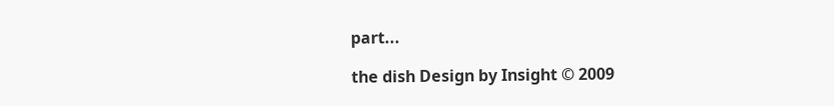part...

the dish Design by Insight © 2009